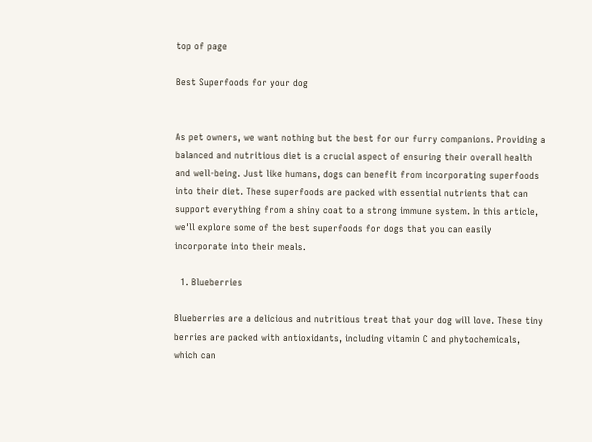top of page

Best Superfoods for your dog


As pet owners, we want nothing but the best for our furry companions. Providing a balanced and nutritious diet is a crucial aspect of ensuring their overall health and well-being. Just like humans, dogs can benefit from incorporating superfoods into their diet. These superfoods are packed with essential nutrients that can support everything from a shiny coat to a strong immune system. In this article, we'll explore some of the best superfoods for dogs that you can easily incorporate into their meals.

  1. Blueberries

Blueberries are a delicious and nutritious treat that your dog will love. These tiny berries are packed with antioxidants, including vitamin C and phytochemicals, which can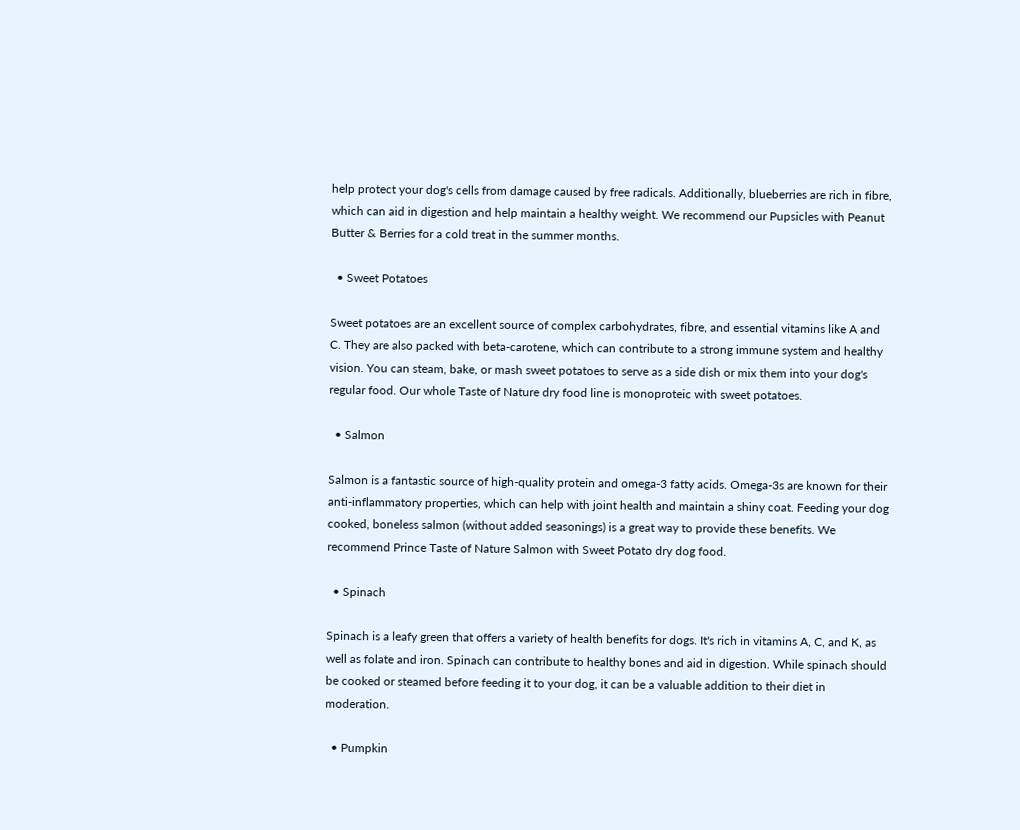help protect your dog's cells from damage caused by free radicals. Additionally, blueberries are rich in fibre, which can aid in digestion and help maintain a healthy weight. We recommend our Pupsicles with Peanut Butter & Berries for a cold treat in the summer months.

  • Sweet Potatoes

Sweet potatoes are an excellent source of complex carbohydrates, fibre, and essential vitamins like A and C. They are also packed with beta-carotene, which can contribute to a strong immune system and healthy vision. You can steam, bake, or mash sweet potatoes to serve as a side dish or mix them into your dog's regular food. Our whole Taste of Nature dry food line is monoproteic with sweet potatoes.

  • Salmon

Salmon is a fantastic source of high-quality protein and omega-3 fatty acids. Omega-3s are known for their anti-inflammatory properties, which can help with joint health and maintain a shiny coat. Feeding your dog cooked, boneless salmon (without added seasonings) is a great way to provide these benefits. We recommend Prince Taste of Nature Salmon with Sweet Potato dry dog food.

  • Spinach

Spinach is a leafy green that offers a variety of health benefits for dogs. It's rich in vitamins A, C, and K, as well as folate and iron. Spinach can contribute to healthy bones and aid in digestion. While spinach should be cooked or steamed before feeding it to your dog, it can be a valuable addition to their diet in moderation.

  • Pumpkin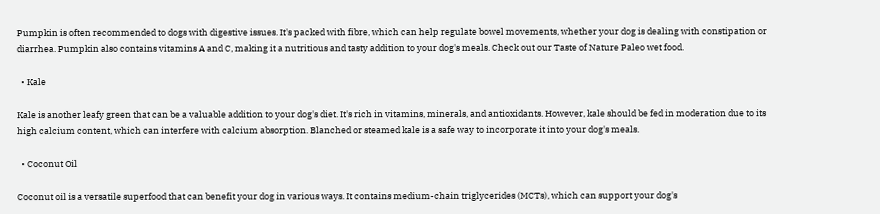Pumpkin is often recommended to dogs with digestive issues. It's packed with fibre, which can help regulate bowel movements, whether your dog is dealing with constipation or diarrhea. Pumpkin also contains vitamins A and C, making it a nutritious and tasty addition to your dog's meals. Check out our Taste of Nature Paleo wet food.

  • Kale

Kale is another leafy green that can be a valuable addition to your dog's diet. It's rich in vitamins, minerals, and antioxidants. However, kale should be fed in moderation due to its high calcium content, which can interfere with calcium absorption. Blanched or steamed kale is a safe way to incorporate it into your dog's meals.

  • Coconut Oil

Coconut oil is a versatile superfood that can benefit your dog in various ways. It contains medium-chain triglycerides (MCTs), which can support your dog's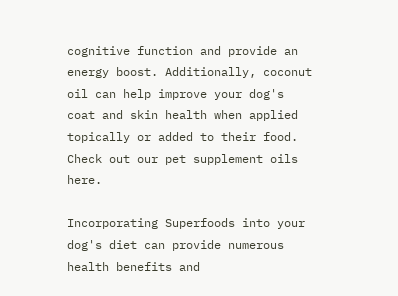cognitive function and provide an energy boost. Additionally, coconut oil can help improve your dog's coat and skin health when applied topically or added to their food. Check out our pet supplement oils here.

Incorporating Superfoods into your dog's diet can provide numerous health benefits and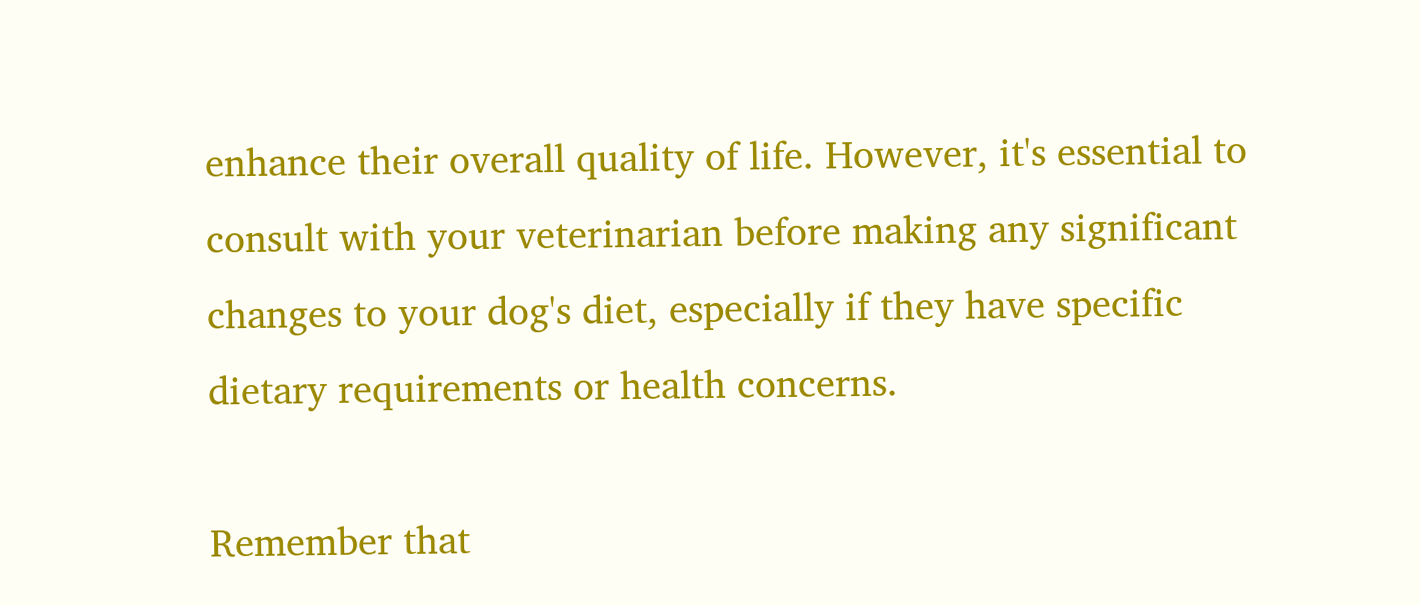enhance their overall quality of life. However, it's essential to consult with your veterinarian before making any significant changes to your dog's diet, especially if they have specific dietary requirements or health concerns.

Remember that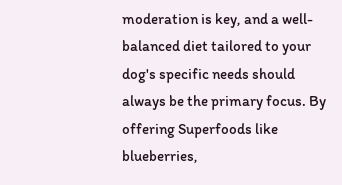moderation is key, and a well-balanced diet tailored to your dog's specific needs should always be the primary focus. By offering Superfoods like blueberries,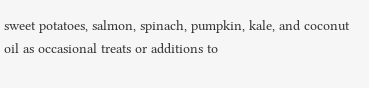sweet potatoes, salmon, spinach, pumpkin, kale, and coconut oil as occasional treats or additions to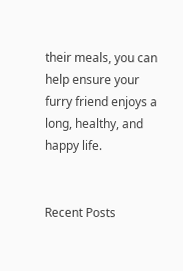their meals, you can help ensure your furry friend enjoys a long, healthy, and happy life.


Recent Posts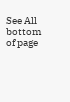See All
bottom of page